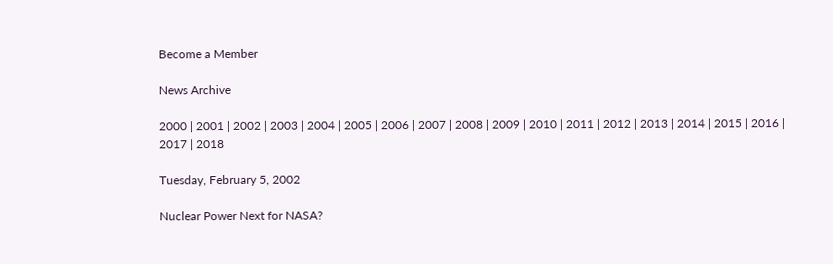Become a Member

News Archive

2000 | 2001 | 2002 | 2003 | 2004 | 2005 | 2006 | 2007 | 2008 | 2009 | 2010 | 2011 | 2012 | 2013 | 2014 | 2015 | 2016 | 2017 | 2018

Tuesday, February 5, 2002

Nuclear Power Next for NASA?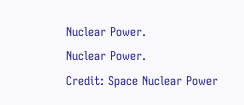Nuclear Power.
Nuclear Power.
Credit: Space Nuclear Power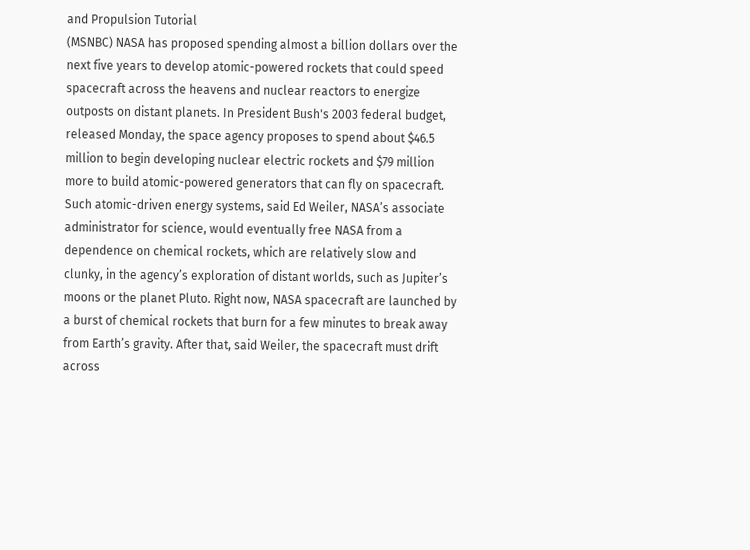and Propulsion Tutorial
(MSNBC) NASA has proposed spending almost a billion dollars over the next five years to develop atomic-powered rockets that could speed spacecraft across the heavens and nuclear reactors to energize outposts on distant planets. In President Bush's 2003 federal budget, released Monday, the space agency proposes to spend about $46.5 million to begin developing nuclear electric rockets and $79 million more to build atomic-powered generators that can fly on spacecraft. Such atomic-driven energy systems, said Ed Weiler, NASA’s associate administrator for science, would eventually free NASA from a dependence on chemical rockets, which are relatively slow and clunky, in the agency’s exploration of distant worlds, such as Jupiter’s moons or the planet Pluto. Right now, NASA spacecraft are launched by a burst of chemical rockets that burn for a few minutes to break away from Earth’s gravity. After that, said Weiler, the spacecraft must drift across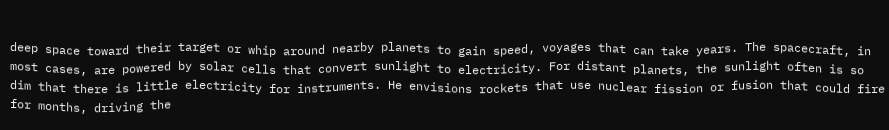deep space toward their target or whip around nearby planets to gain speed, voyages that can take years. The spacecraft, in most cases, are powered by solar cells that convert sunlight to electricity. For distant planets, the sunlight often is so dim that there is little electricity for instruments. He envisions rockets that use nuclear fission or fusion that could fire for months, driving the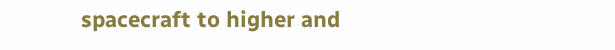spacecraft to higher and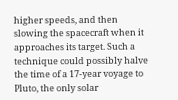higher speeds, and then slowing the spacecraft when it approaches its target. Such a technique could possibly halve the time of a 17-year voyage to Pluto, the only solar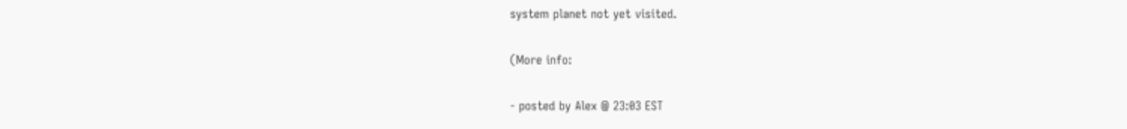system planet not yet visited.

(More info:

- posted by Alex @ 23:03 EST